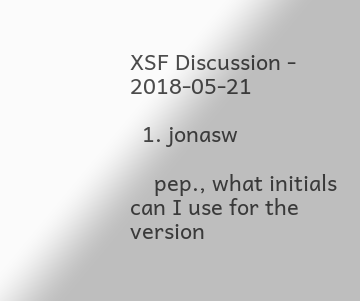XSF Discussion - 2018-05-21

  1. jonasw

    pep., what initials can I use for the version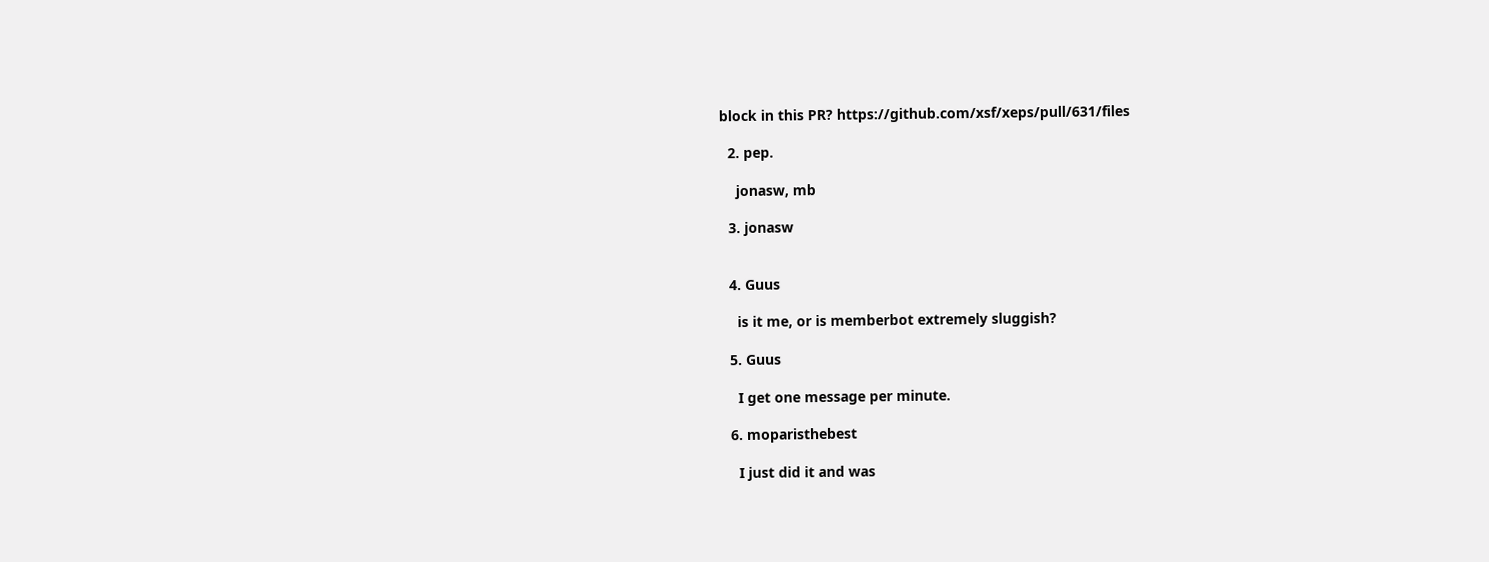block in this PR? https://github.com/xsf/xeps/pull/631/files

  2. pep.

    jonasw, mb

  3. jonasw


  4. Guus

    is it me, or is memberbot extremely sluggish?

  5. Guus

    I get one message per minute.

  6. moparisthebest

    I just did it and was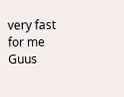very fast for me Guus